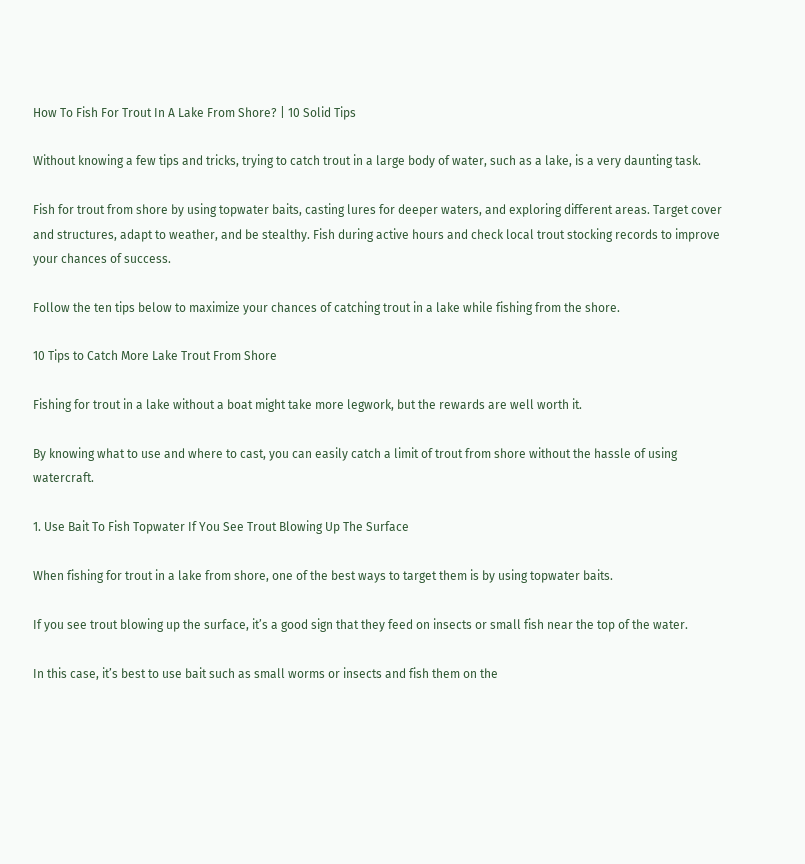How To Fish For Trout In A Lake From Shore? | 10 Solid Tips

Without knowing a few tips and tricks, trying to catch trout in a large body of water, such as a lake, is a very daunting task.

Fish for trout from shore by using topwater baits, casting lures for deeper waters, and exploring different areas. Target cover and structures, adapt to weather, and be stealthy. Fish during active hours and check local trout stocking records to improve your chances of success.

Follow the ten tips below to maximize your chances of catching trout in a lake while fishing from the shore.

10 Tips to Catch More Lake Trout From Shore

Fishing for trout in a lake without a boat might take more legwork, but the rewards are well worth it.

By knowing what to use and where to cast, you can easily catch a limit of trout from shore without the hassle of using watercraft.

1. Use Bait To Fish Topwater If You See Trout Blowing Up The Surface

When fishing for trout in a lake from shore, one of the best ways to target them is by using topwater baits.

If you see trout blowing up the surface, it’s a good sign that they feed on insects or small fish near the top of the water.

In this case, it’s best to use bait such as small worms or insects and fish them on the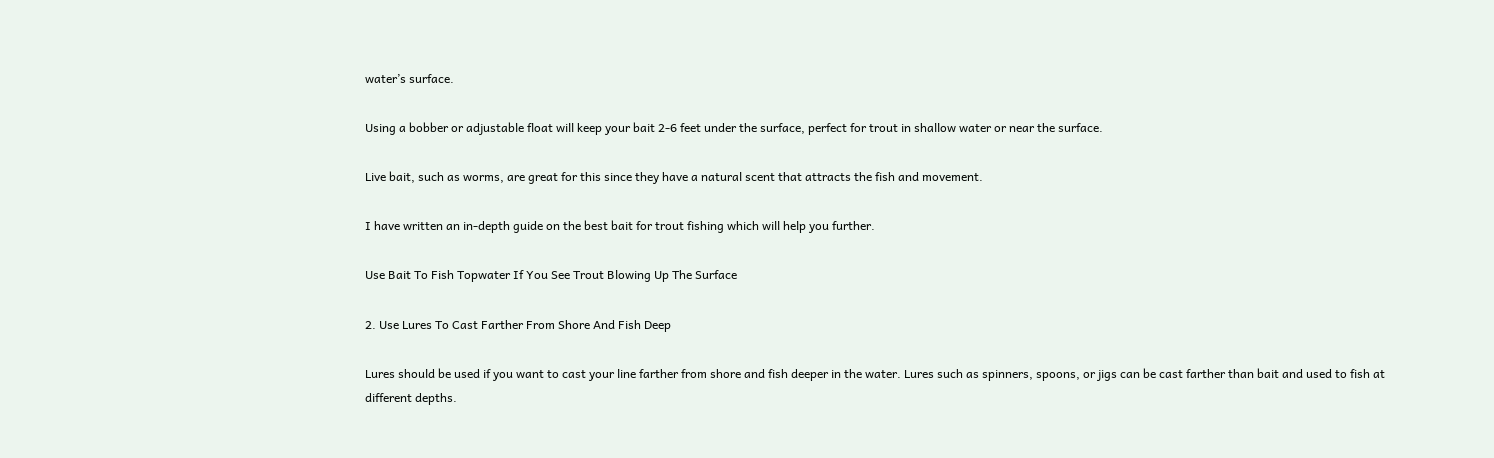water’s surface.

Using a bobber or adjustable float will keep your bait 2-6 feet under the surface, perfect for trout in shallow water or near the surface.

Live bait, such as worms, are great for this since they have a natural scent that attracts the fish and movement.

I have written an in-depth guide on the best bait for trout fishing which will help you further.

Use Bait To Fish Topwater If You See Trout Blowing Up The Surface

2. Use Lures To Cast Farther From Shore And Fish Deep

Lures should be used if you want to cast your line farther from shore and fish deeper in the water. Lures such as spinners, spoons, or jigs can be cast farther than bait and used to fish at different depths.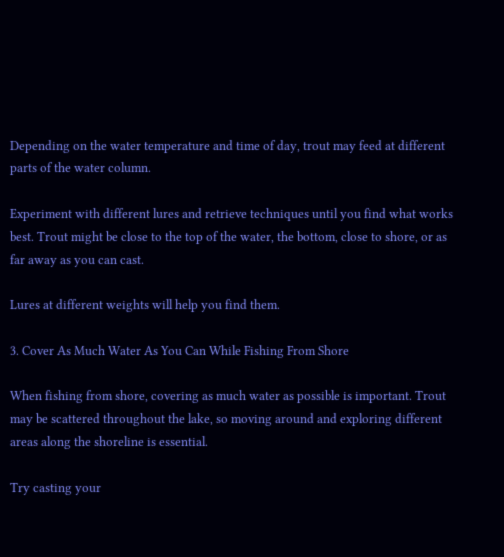Depending on the water temperature and time of day, trout may feed at different parts of the water column.

Experiment with different lures and retrieve techniques until you find what works best. Trout might be close to the top of the water, the bottom, close to shore, or as far away as you can cast.

Lures at different weights will help you find them.

3. Cover As Much Water As You Can While Fishing From Shore

When fishing from shore, covering as much water as possible is important. Trout may be scattered throughout the lake, so moving around and exploring different areas along the shoreline is essential.

Try casting your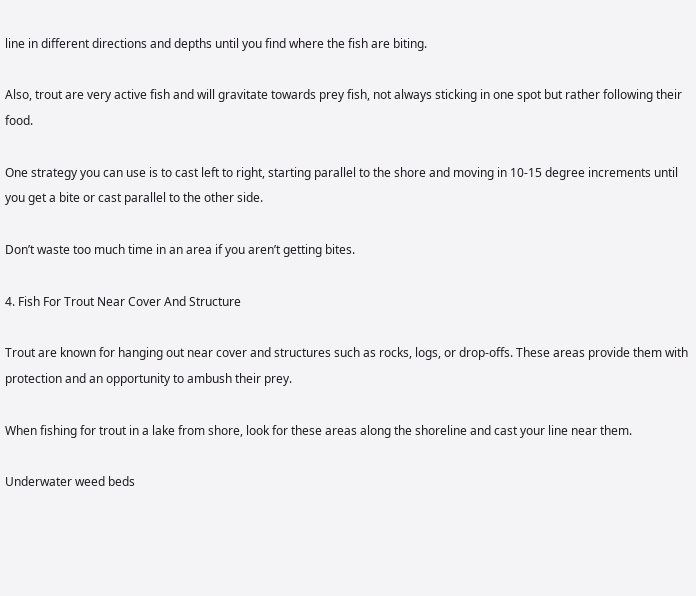line in different directions and depths until you find where the fish are biting.

Also, trout are very active fish and will gravitate towards prey fish, not always sticking in one spot but rather following their food.

One strategy you can use is to cast left to right, starting parallel to the shore and moving in 10-15 degree increments until you get a bite or cast parallel to the other side.

Don’t waste too much time in an area if you aren’t getting bites.

4. Fish For Trout Near Cover And Structure

Trout are known for hanging out near cover and structures such as rocks, logs, or drop-offs. These areas provide them with protection and an opportunity to ambush their prey.

When fishing for trout in a lake from shore, look for these areas along the shoreline and cast your line near them.

Underwater weed beds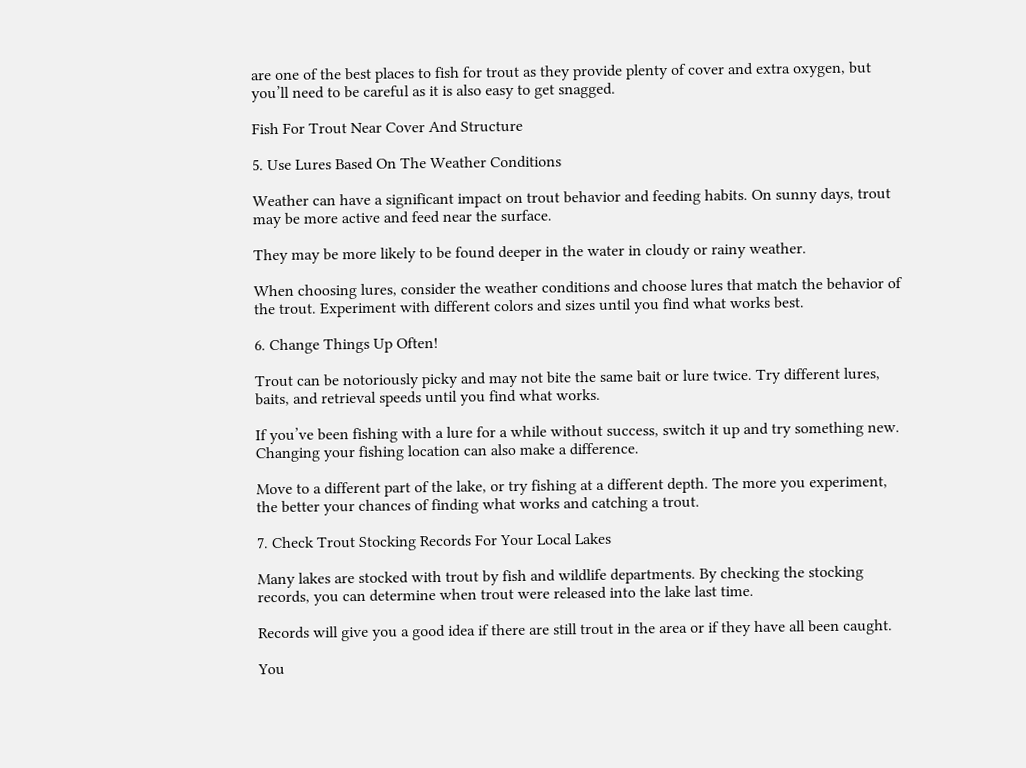are one of the best places to fish for trout as they provide plenty of cover and extra oxygen, but you’ll need to be careful as it is also easy to get snagged.

Fish For Trout Near Cover And Structure

5. Use Lures Based On The Weather Conditions

Weather can have a significant impact on trout behavior and feeding habits. On sunny days, trout may be more active and feed near the surface.

They may be more likely to be found deeper in the water in cloudy or rainy weather.

When choosing lures, consider the weather conditions and choose lures that match the behavior of the trout. Experiment with different colors and sizes until you find what works best.

6. Change Things Up Often!

Trout can be notoriously picky and may not bite the same bait or lure twice. Try different lures, baits, and retrieval speeds until you find what works.

If you’ve been fishing with a lure for a while without success, switch it up and try something new. Changing your fishing location can also make a difference.

Move to a different part of the lake, or try fishing at a different depth. The more you experiment, the better your chances of finding what works and catching a trout.

7. Check Trout Stocking Records For Your Local Lakes

Many lakes are stocked with trout by fish and wildlife departments. By checking the stocking records, you can determine when trout were released into the lake last time.

Records will give you a good idea if there are still trout in the area or if they have all been caught.

You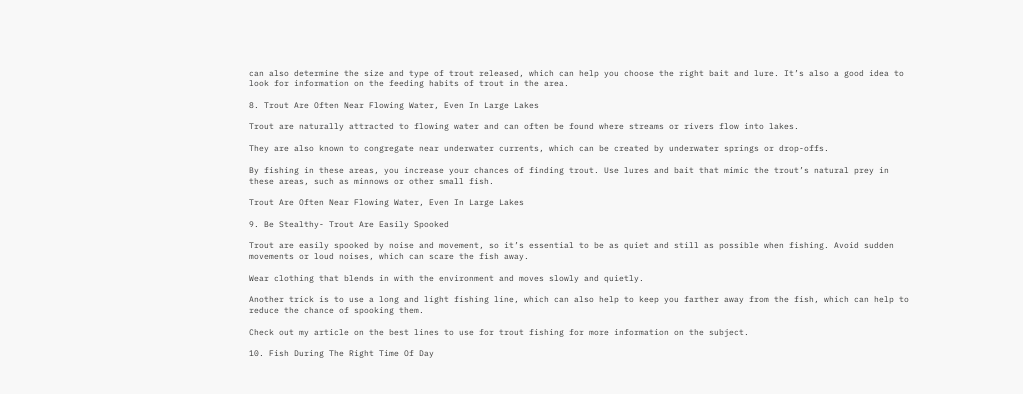can also determine the size and type of trout released, which can help you choose the right bait and lure. It’s also a good idea to look for information on the feeding habits of trout in the area.

8. Trout Are Often Near Flowing Water, Even In Large Lakes

Trout are naturally attracted to flowing water and can often be found where streams or rivers flow into lakes.

They are also known to congregate near underwater currents, which can be created by underwater springs or drop-offs.

By fishing in these areas, you increase your chances of finding trout. Use lures and bait that mimic the trout’s natural prey in these areas, such as minnows or other small fish.

Trout Are Often Near Flowing Water, Even In Large Lakes

9. Be Stealthy- Trout Are Easily Spooked

Trout are easily spooked by noise and movement, so it’s essential to be as quiet and still as possible when fishing. Avoid sudden movements or loud noises, which can scare the fish away.

Wear clothing that blends in with the environment and moves slowly and quietly.

Another trick is to use a long and light fishing line, which can also help to keep you farther away from the fish, which can help to reduce the chance of spooking them.

Check out my article on the best lines to use for trout fishing for more information on the subject.

10. Fish During The Right Time Of Day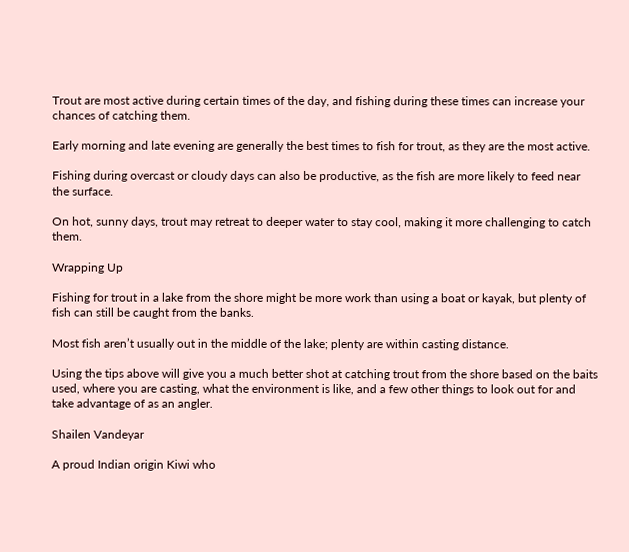Trout are most active during certain times of the day, and fishing during these times can increase your chances of catching them.

Early morning and late evening are generally the best times to fish for trout, as they are the most active.

Fishing during overcast or cloudy days can also be productive, as the fish are more likely to feed near the surface.

On hot, sunny days, trout may retreat to deeper water to stay cool, making it more challenging to catch them.

Wrapping Up

Fishing for trout in a lake from the shore might be more work than using a boat or kayak, but plenty of fish can still be caught from the banks.

Most fish aren’t usually out in the middle of the lake; plenty are within casting distance.

Using the tips above will give you a much better shot at catching trout from the shore based on the baits used, where you are casting, what the environment is like, and a few other things to look out for and take advantage of as an angler.

Shailen Vandeyar

A proud Indian origin Kiwi who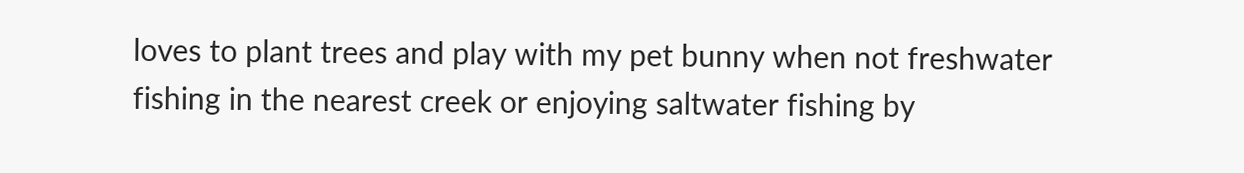loves to plant trees and play with my pet bunny when not freshwater fishing in the nearest creek or enjoying saltwater fishing by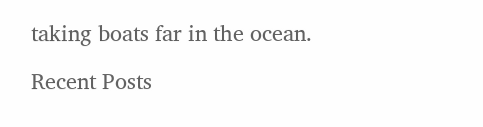taking boats far in the ocean.

Recent Posts